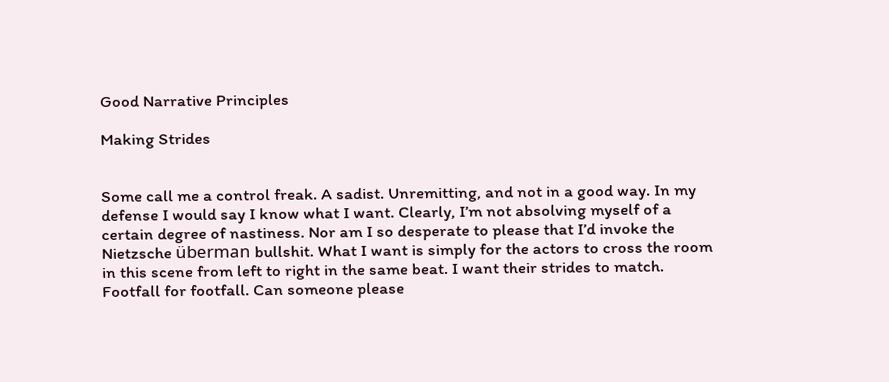Good Narrative Principles

Making Strides


Some call me a control freak. A sadist. Unremitting, and not in a good way. In my defense I would say I know what I want. Clearly, I’m not absolving myself of a certain degree of nastiness. Nor am I so desperate to please that I’d invoke the Nietzsche überman bullshit. What I want is simply for the actors to cross the room in this scene from left to right in the same beat. I want their strides to match. Footfall for footfall. Can someone please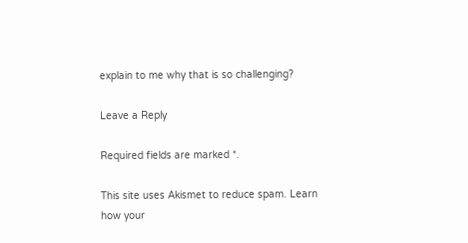explain to me why that is so challenging?

Leave a Reply

Required fields are marked *.

This site uses Akismet to reduce spam. Learn how your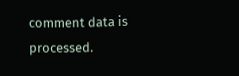comment data is processed.